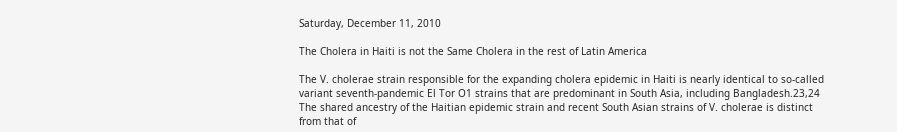Saturday, December 11, 2010

The Cholera in Haiti is not the Same Cholera in the rest of Latin America

The V. cholerae strain responsible for the expanding cholera epidemic in Haiti is nearly identical to so-called variant seventh-pandemic El Tor O1 strains that are predominant in South Asia, including Bangladesh.23,24 The shared ancestry of the Haitian epidemic strain and recent South Asian strains of V. cholerae is distinct from that of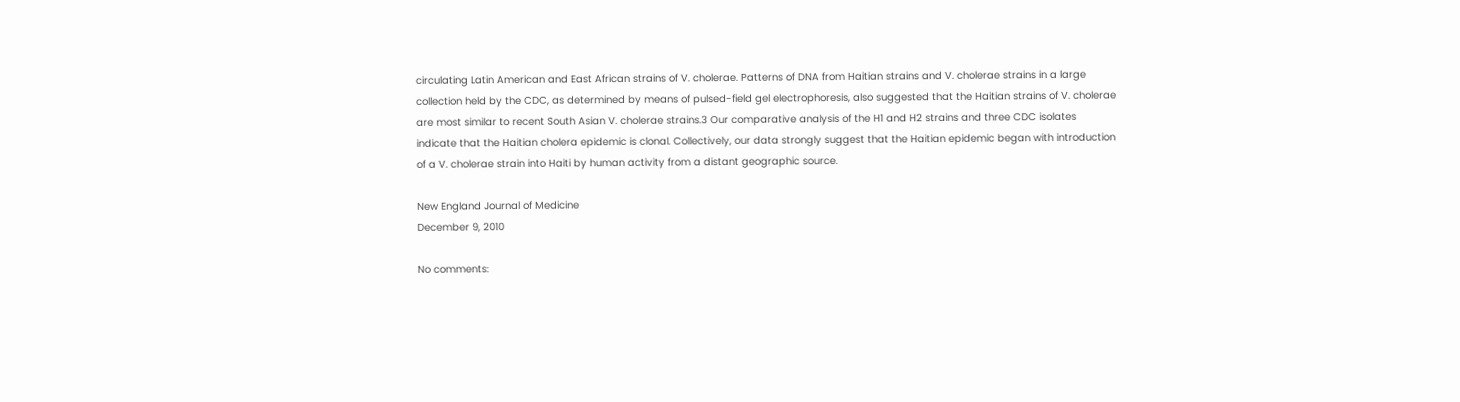circulating Latin American and East African strains of V. cholerae. Patterns of DNA from Haitian strains and V. cholerae strains in a large collection held by the CDC, as determined by means of pulsed-field gel electrophoresis, also suggested that the Haitian strains of V. cholerae are most similar to recent South Asian V. cholerae strains.3 Our comparative analysis of the H1 and H2 strains and three CDC isolates indicate that the Haitian cholera epidemic is clonal. Collectively, our data strongly suggest that the Haitian epidemic began with introduction of a V. cholerae strain into Haiti by human activity from a distant geographic source.

New England Journal of Medicine
December 9, 2010

No comments: